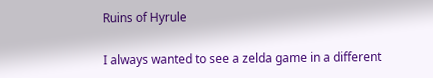Ruins of Hyrule

I always wanted to see a zelda game in a different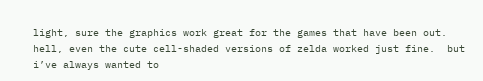light, sure the graphics work great for the games that have been out.  hell, even the cute cell-shaded versions of zelda worked just fine.  but i’ve always wanted to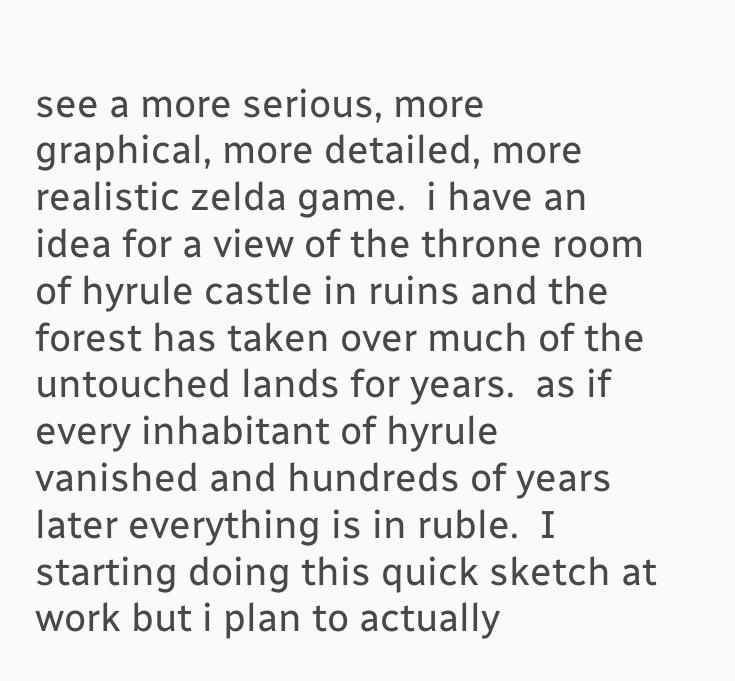see a more serious, more graphical, more detailed, more realistic zelda game.  i have an idea for a view of the throne room of hyrule castle in ruins and the forest has taken over much of the untouched lands for years.  as if every inhabitant of hyrule vanished and hundreds of years later everything is in ruble.  I starting doing this quick sketch at work but i plan to actually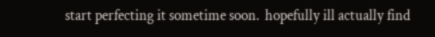start perfecting it sometime soon.  hopefully ill actually find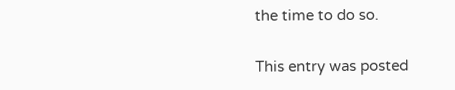the time to do so.

This entry was posted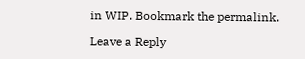in WIP. Bookmark the permalink.

Leave a Reply